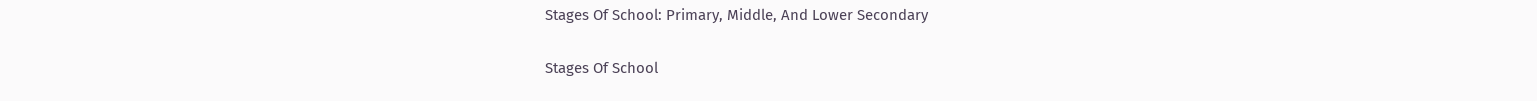Stages Of School: Primary, Middle, And Lower Secondary

Stages Of School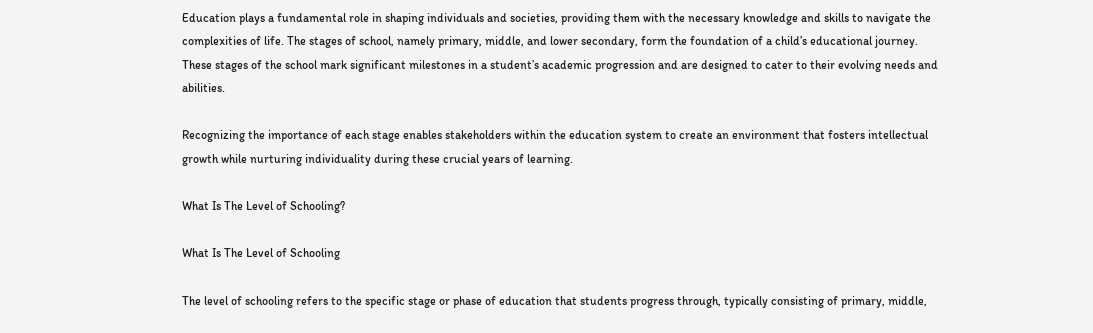Education plays a fundamental role in shaping individuals and societies, providing them with the necessary knowledge and skills to navigate the complexities of life. The stages of school, namely primary, middle, and lower secondary, form the foundation of a child’s educational journey. These stages of the school mark significant milestones in a student’s academic progression and are designed to cater to their evolving needs and abilities.

Recognizing the importance of each stage enables stakeholders within the education system to create an environment that fosters intellectual growth while nurturing individuality during these crucial years of learning.

What Is The Level of Schooling?

What Is The Level of Schooling

The level of schooling refers to the specific stage or phase of education that students progress through, typically consisting of primary, middle,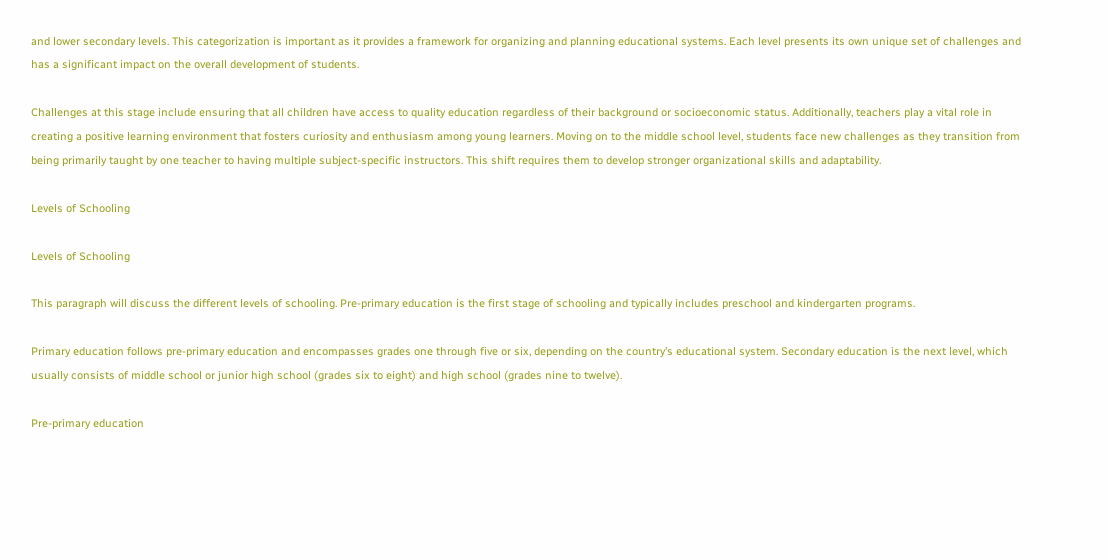and lower secondary levels. This categorization is important as it provides a framework for organizing and planning educational systems. Each level presents its own unique set of challenges and has a significant impact on the overall development of students.

Challenges at this stage include ensuring that all children have access to quality education regardless of their background or socioeconomic status. Additionally, teachers play a vital role in creating a positive learning environment that fosters curiosity and enthusiasm among young learners. Moving on to the middle school level, students face new challenges as they transition from being primarily taught by one teacher to having multiple subject-specific instructors. This shift requires them to develop stronger organizational skills and adaptability.

Levels of Schooling

Levels of Schooling

This paragraph will discuss the different levels of schooling. Pre-primary education is the first stage of schooling and typically includes preschool and kindergarten programs.

Primary education follows pre-primary education and encompasses grades one through five or six, depending on the country’s educational system. Secondary education is the next level, which usually consists of middle school or junior high school (grades six to eight) and high school (grades nine to twelve).

Pre-primary education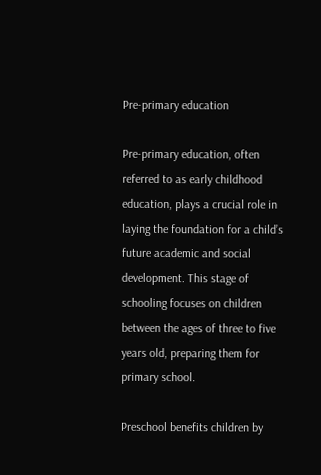Pre-primary education

Pre-primary education, often referred to as early childhood education, plays a crucial role in laying the foundation for a child’s future academic and social development. This stage of schooling focuses on children between the ages of three to five years old, preparing them for primary school.

Preschool benefits children by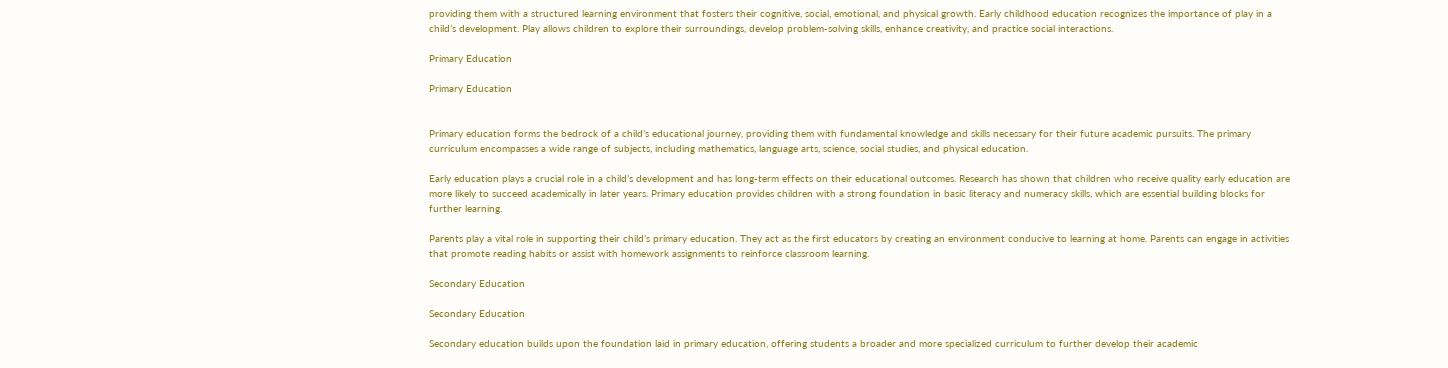providing them with a structured learning environment that fosters their cognitive, social, emotional, and physical growth. Early childhood education recognizes the importance of play in a child’s development. Play allows children to explore their surroundings, develop problem-solving skills, enhance creativity, and practice social interactions.

Primary Education

Primary Education


Primary education forms the bedrock of a child’s educational journey, providing them with fundamental knowledge and skills necessary for their future academic pursuits. The primary curriculum encompasses a wide range of subjects, including mathematics, language arts, science, social studies, and physical education.

Early education plays a crucial role in a child’s development and has long-term effects on their educational outcomes. Research has shown that children who receive quality early education are more likely to succeed academically in later years. Primary education provides children with a strong foundation in basic literacy and numeracy skills, which are essential building blocks for further learning.

Parents play a vital role in supporting their child’s primary education. They act as the first educators by creating an environment conducive to learning at home. Parents can engage in activities that promote reading habits or assist with homework assignments to reinforce classroom learning.

Secondary Education

Secondary Education

Secondary education builds upon the foundation laid in primary education, offering students a broader and more specialized curriculum to further develop their academic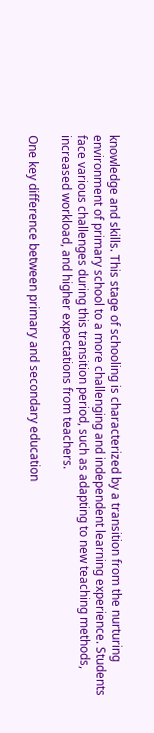knowledge and skills. This stage of schooling is characterized by a transition from the nurturing environment of primary school to a more challenging and independent learning experience. Students face various challenges during this transition period, such as adapting to new teaching methods, increased workload, and higher expectations from teachers.

One key difference between primary and secondary education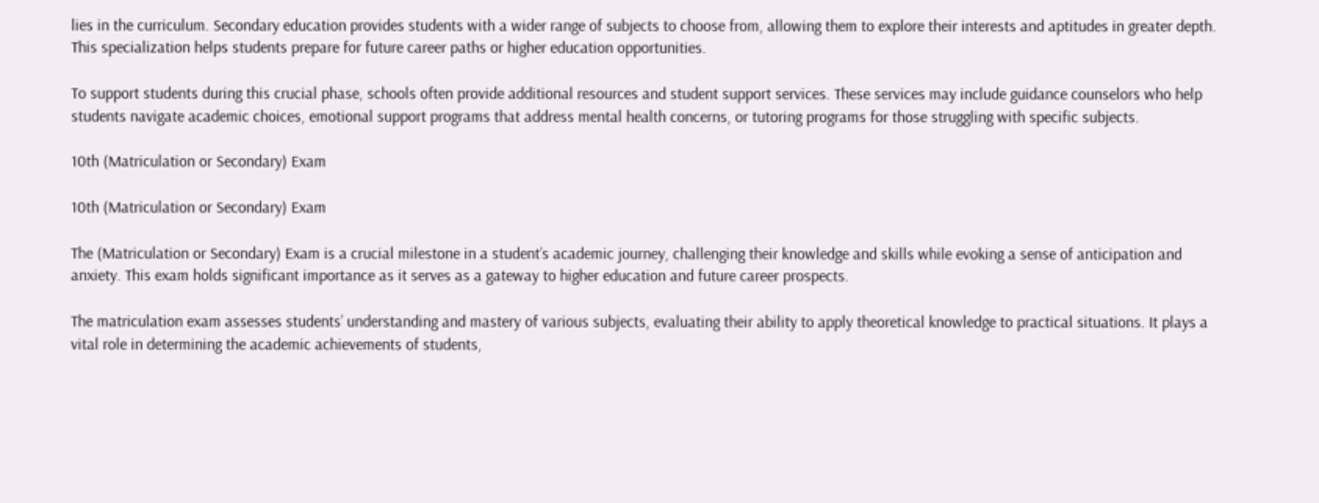lies in the curriculum. Secondary education provides students with a wider range of subjects to choose from, allowing them to explore their interests and aptitudes in greater depth. This specialization helps students prepare for future career paths or higher education opportunities.

To support students during this crucial phase, schools often provide additional resources and student support services. These services may include guidance counselors who help students navigate academic choices, emotional support programs that address mental health concerns, or tutoring programs for those struggling with specific subjects.

10th (Matriculation or Secondary) Exam

10th (Matriculation or Secondary) Exam

The (Matriculation or Secondary) Exam is a crucial milestone in a student’s academic journey, challenging their knowledge and skills while evoking a sense of anticipation and anxiety. This exam holds significant importance as it serves as a gateway to higher education and future career prospects.

The matriculation exam assesses students’ understanding and mastery of various subjects, evaluating their ability to apply theoretical knowledge to practical situations. It plays a vital role in determining the academic achievements of students,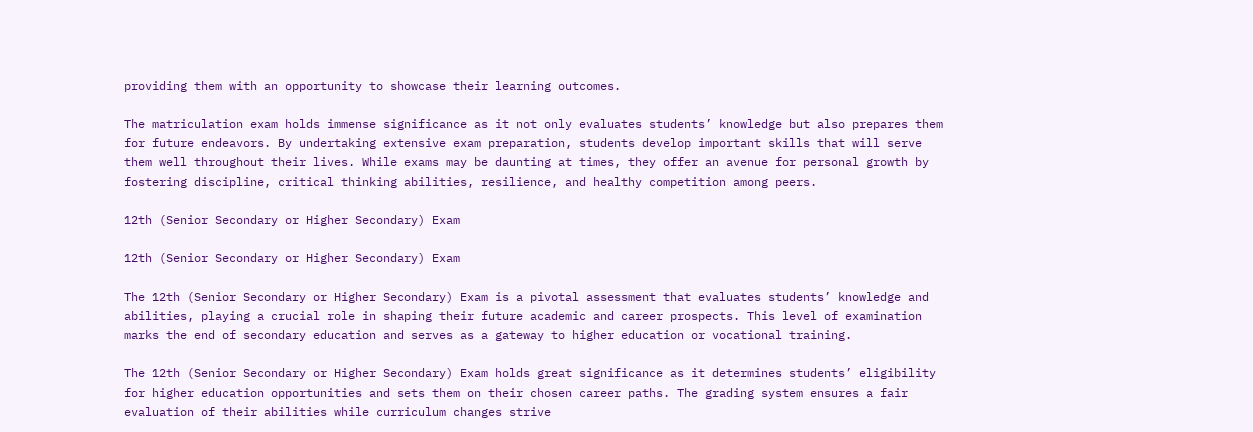providing them with an opportunity to showcase their learning outcomes.

The matriculation exam holds immense significance as it not only evaluates students’ knowledge but also prepares them for future endeavors. By undertaking extensive exam preparation, students develop important skills that will serve them well throughout their lives. While exams may be daunting at times, they offer an avenue for personal growth by fostering discipline, critical thinking abilities, resilience, and healthy competition among peers.

12th (Senior Secondary or Higher Secondary) Exam

12th (Senior Secondary or Higher Secondary) Exam

The 12th (Senior Secondary or Higher Secondary) Exam is a pivotal assessment that evaluates students’ knowledge and abilities, playing a crucial role in shaping their future academic and career prospects. This level of examination marks the end of secondary education and serves as a gateway to higher education or vocational training.

The 12th (Senior Secondary or Higher Secondary) Exam holds great significance as it determines students’ eligibility for higher education opportunities and sets them on their chosen career paths. The grading system ensures a fair evaluation of their abilities while curriculum changes strive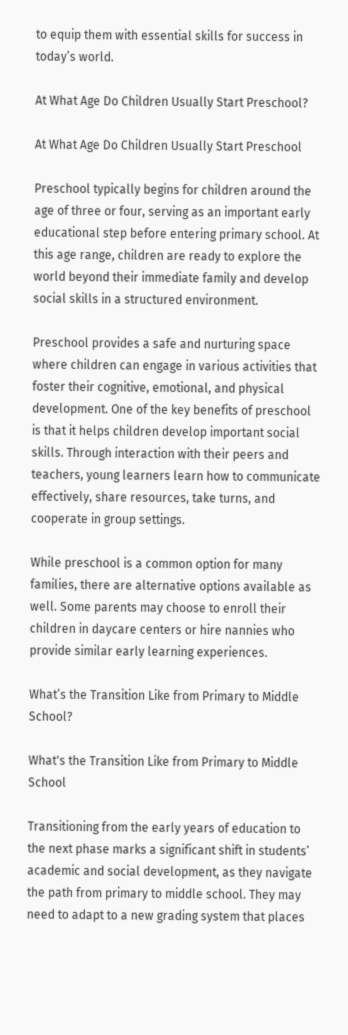to equip them with essential skills for success in today’s world.

At What Age Do Children Usually Start Preschool?

At What Age Do Children Usually Start Preschool

Preschool typically begins for children around the age of three or four, serving as an important early educational step before entering primary school. At this age range, children are ready to explore the world beyond their immediate family and develop social skills in a structured environment.

Preschool provides a safe and nurturing space where children can engage in various activities that foster their cognitive, emotional, and physical development. One of the key benefits of preschool is that it helps children develop important social skills. Through interaction with their peers and teachers, young learners learn how to communicate effectively, share resources, take turns, and cooperate in group settings.

While preschool is a common option for many families, there are alternative options available as well. Some parents may choose to enroll their children in daycare centers or hire nannies who provide similar early learning experiences.

What’s the Transition Like from Primary to Middle School?

What's the Transition Like from Primary to Middle School

Transitioning from the early years of education to the next phase marks a significant shift in students’ academic and social development, as they navigate the path from primary to middle school. They may need to adapt to a new grading system that places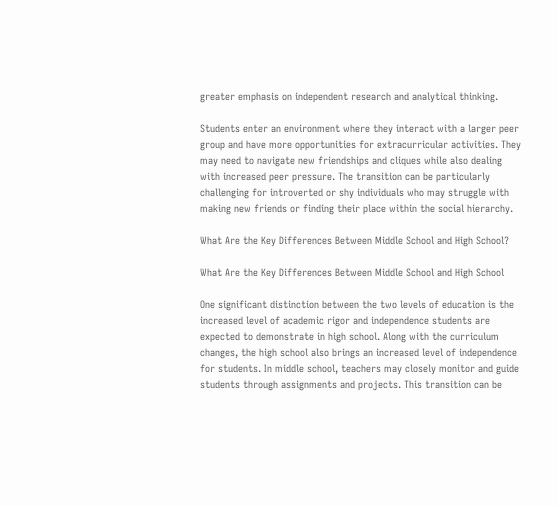greater emphasis on independent research and analytical thinking.

Students enter an environment where they interact with a larger peer group and have more opportunities for extracurricular activities. They may need to navigate new friendships and cliques while also dealing with increased peer pressure. The transition can be particularly challenging for introverted or shy individuals who may struggle with making new friends or finding their place within the social hierarchy.

What Are the Key Differences Between Middle School and High School?

What Are the Key Differences Between Middle School and High School

One significant distinction between the two levels of education is the increased level of academic rigor and independence students are expected to demonstrate in high school. Along with the curriculum changes, the high school also brings an increased level of independence for students. In middle school, teachers may closely monitor and guide students through assignments and projects. This transition can be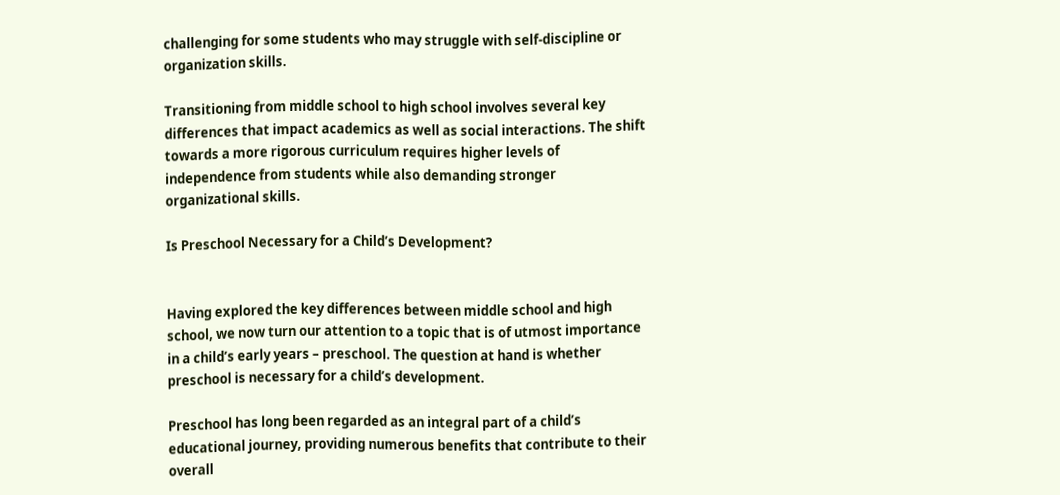challenging for some students who may struggle with self-discipline or organization skills.

Transitioning from middle school to high school involves several key differences that impact academics as well as social interactions. The shift towards a more rigorous curriculum requires higher levels of independence from students while also demanding stronger organizational skills.

Is Preschool Necessary for a Child’s Development?


Having explored the key differences between middle school and high school, we now turn our attention to a topic that is of utmost importance in a child’s early years – preschool. The question at hand is whether preschool is necessary for a child’s development.

Preschool has long been regarded as an integral part of a child’s educational journey, providing numerous benefits that contribute to their overall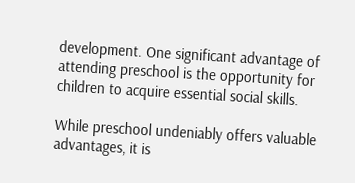development. One significant advantage of attending preschool is the opportunity for children to acquire essential social skills.

While preschool undeniably offers valuable advantages, it is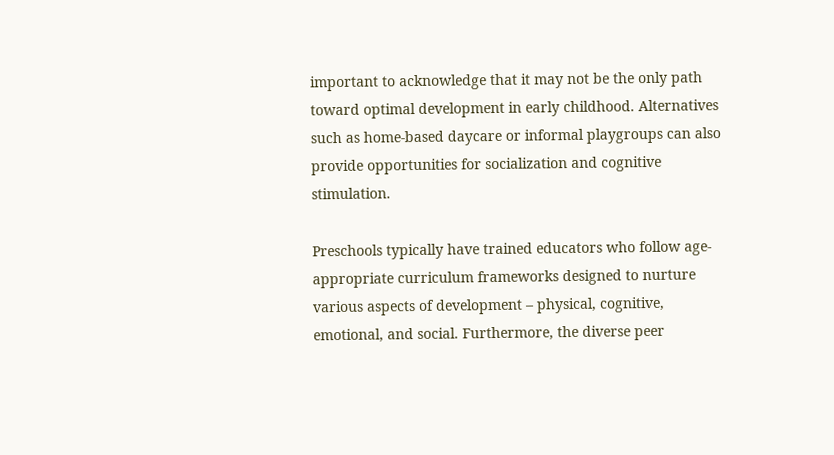important to acknowledge that it may not be the only path toward optimal development in early childhood. Alternatives such as home-based daycare or informal playgroups can also provide opportunities for socialization and cognitive stimulation.

Preschools typically have trained educators who follow age-appropriate curriculum frameworks designed to nurture various aspects of development – physical, cognitive, emotional, and social. Furthermore, the diverse peer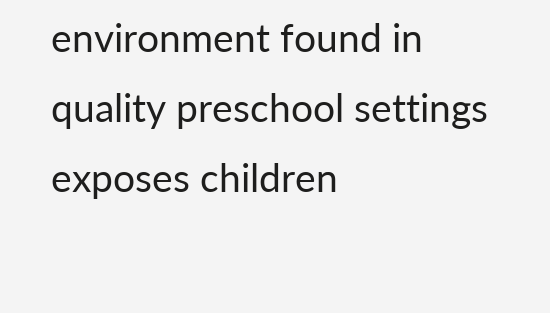environment found in quality preschool settings exposes children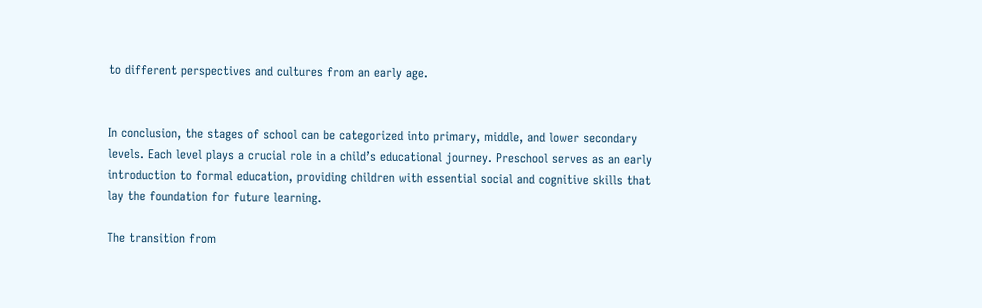to different perspectives and cultures from an early age.


In conclusion, the stages of school can be categorized into primary, middle, and lower secondary levels. Each level plays a crucial role in a child’s educational journey. Preschool serves as an early introduction to formal education, providing children with essential social and cognitive skills that lay the foundation for future learning.

The transition from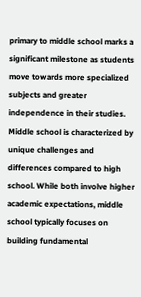primary to middle school marks a significant milestone as students move towards more specialized subjects and greater independence in their studies. Middle school is characterized by unique challenges and differences compared to high school. While both involve higher academic expectations, middle school typically focuses on building fundamental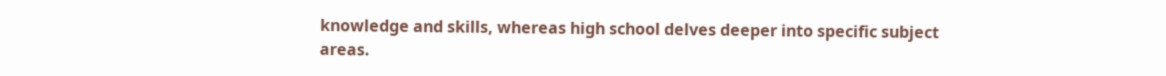knowledge and skills, whereas high school delves deeper into specific subject areas.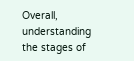Overall, understanding the stages of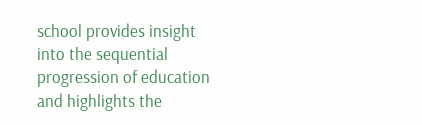school provides insight into the sequential progression of education and highlights the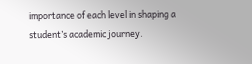importance of each level in shaping a student’s academic journey.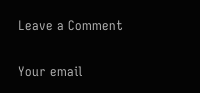Leave a Comment

Your email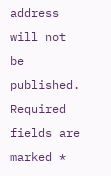address will not be published. Required fields are marked *